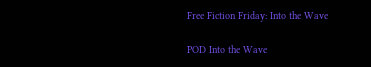Free Fiction Friday: Into the Wave

POD Into the Wave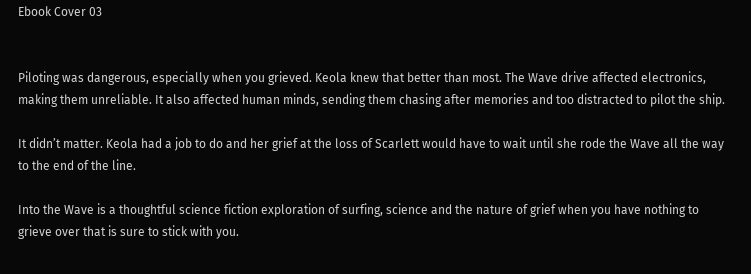Ebook Cover 03


Piloting was dangerous, especially when you grieved. Keola knew that better than most. The Wave drive affected electronics, making them unreliable. It also affected human minds, sending them chasing after memories and too distracted to pilot the ship.

It didn’t matter. Keola had a job to do and her grief at the loss of Scarlett would have to wait until she rode the Wave all the way to the end of the line.

Into the Wave is a thoughtful science fiction exploration of surfing, science and the nature of grief when you have nothing to grieve over that is sure to stick with you.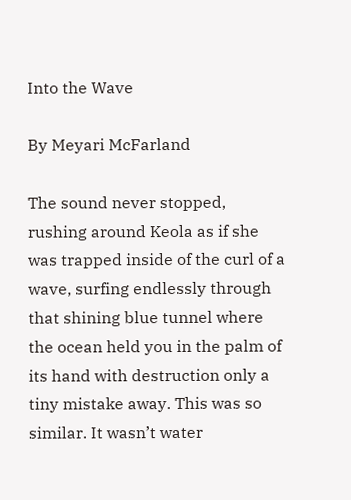Into the Wave

By Meyari McFarland

The sound never stopped, rushing around Keola as if she was trapped inside of the curl of a wave, surfing endlessly through that shining blue tunnel where the ocean held you in the palm of its hand with destruction only a tiny mistake away. This was so similar. It wasn’t water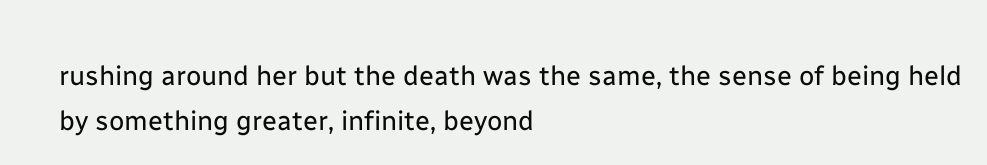rushing around her but the death was the same, the sense of being held by something greater, infinite, beyond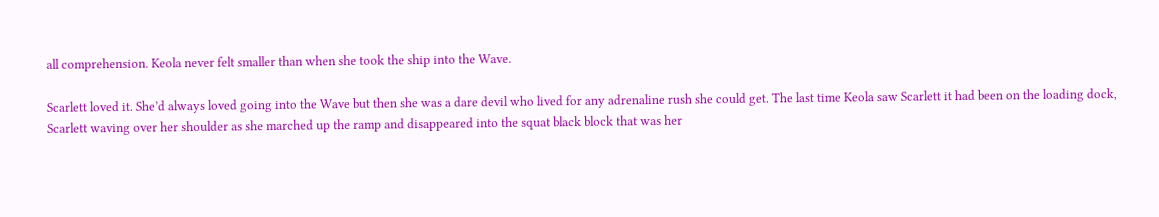all comprehension. Keola never felt smaller than when she took the ship into the Wave.

Scarlett loved it. She’d always loved going into the Wave but then she was a dare devil who lived for any adrenaline rush she could get. The last time Keola saw Scarlett it had been on the loading dock, Scarlett waving over her shoulder as she marched up the ramp and disappeared into the squat black block that was her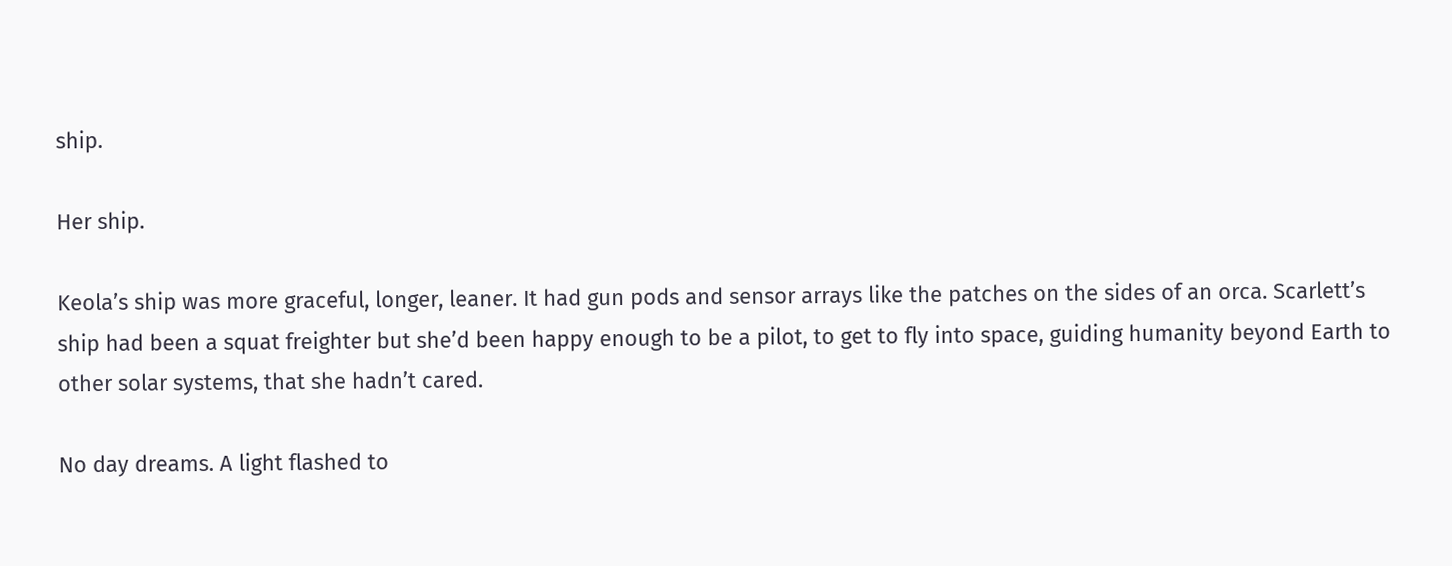ship.

Her ship.

Keola’s ship was more graceful, longer, leaner. It had gun pods and sensor arrays like the patches on the sides of an orca. Scarlett’s ship had been a squat freighter but she’d been happy enough to be a pilot, to get to fly into space, guiding humanity beyond Earth to other solar systems, that she hadn’t cared.

No day dreams. A light flashed to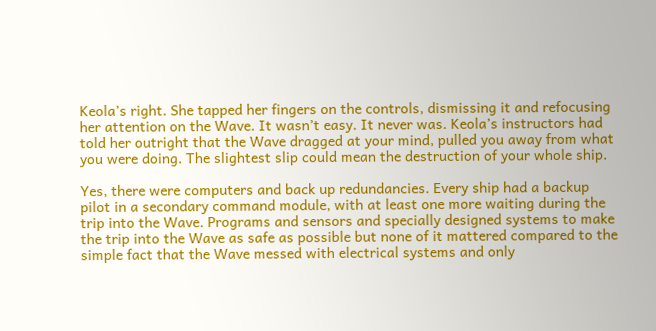Keola’s right. She tapped her fingers on the controls, dismissing it and refocusing her attention on the Wave. It wasn’t easy. It never was. Keola’s instructors had told her outright that the Wave dragged at your mind, pulled you away from what you were doing. The slightest slip could mean the destruction of your whole ship.

Yes, there were computers and back up redundancies. Every ship had a backup pilot in a secondary command module, with at least one more waiting during the trip into the Wave. Programs and sensors and specially designed systems to make the trip into the Wave as safe as possible but none of it mattered compared to the simple fact that the Wave messed with electrical systems and only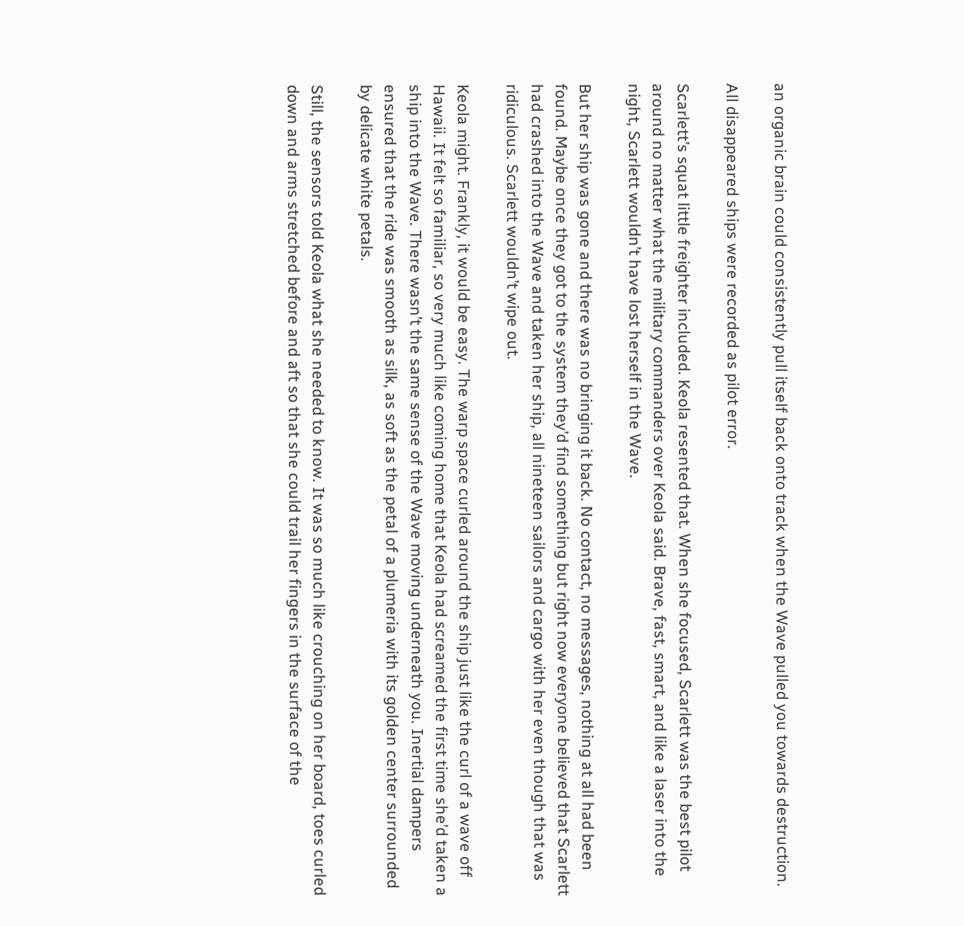an organic brain could consistently pull itself back onto track when the Wave pulled you towards destruction.

All disappeared ships were recorded as pilot error.

Scarlett’s squat little freighter included. Keola resented that. When she focused, Scarlett was the best pilot around no matter what the military commanders over Keola said. Brave, fast, smart, and like a laser into the night, Scarlett wouldn’t have lost herself in the Wave.

But her ship was gone and there was no bringing it back. No contact, no messages, nothing at all had been found. Maybe once they got to the system they’d find something but right now everyone believed that Scarlett had crashed into the Wave and taken her ship, all nineteen sailors and cargo with her even though that was ridiculous. Scarlett wouldn’t wipe out.

Keola might. Frankly, it would be easy. The warp space curled around the ship just like the curl of a wave off Hawaii. It felt so familiar, so very much like coming home that Keola had screamed the first time she’d taken a ship into the Wave. There wasn’t the same sense of the Wave moving underneath you. Inertial dampers ensured that the ride was smooth as silk, as soft as the petal of a plumeria with its golden center surrounded by delicate white petals.

Still, the sensors told Keola what she needed to know. It was so much like crouching on her board, toes curled down and arms stretched before and aft so that she could trail her fingers in the surface of the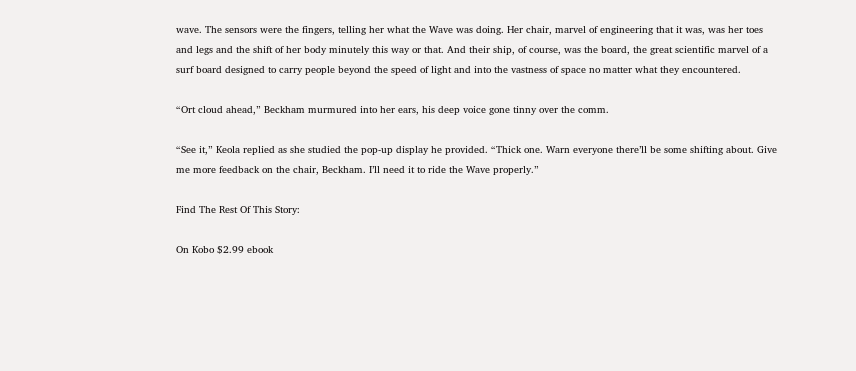wave. The sensors were the fingers, telling her what the Wave was doing. Her chair, marvel of engineering that it was, was her toes and legs and the shift of her body minutely this way or that. And their ship, of course, was the board, the great scientific marvel of a surf board designed to carry people beyond the speed of light and into the vastness of space no matter what they encountered.

“Ort cloud ahead,” Beckham murmured into her ears, his deep voice gone tinny over the comm.

“See it,” Keola replied as she studied the pop-up display he provided. “Thick one. Warn everyone there’ll be some shifting about. Give me more feedback on the chair, Beckham. I’ll need it to ride the Wave properly.”

Find The Rest Of This Story:

On Kobo $2.99 ebook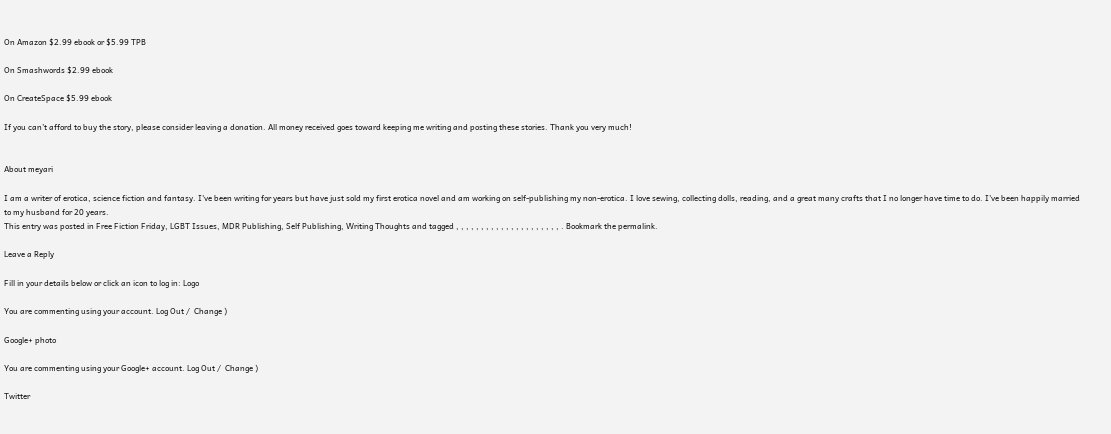On Amazon $2.99 ebook or $5.99 TPB

On Smashwords $2.99 ebook

On CreateSpace $5.99 ebook

If you can’t afford to buy the story, please consider leaving a donation. All money received goes toward keeping me writing and posting these stories. Thank you very much!


About meyari

I am a writer of erotica, science fiction and fantasy. I've been writing for years but have just sold my first erotica novel and am working on self-publishing my non-erotica. I love sewing, collecting dolls, reading, and a great many crafts that I no longer have time to do. I've been happily married to my husband for 20 years.
This entry was posted in Free Fiction Friday, LGBT Issues, MDR Publishing, Self Publishing, Writing Thoughts and tagged , , , , , , , , , , , , , , , , , , , , , . Bookmark the permalink.

Leave a Reply

Fill in your details below or click an icon to log in: Logo

You are commenting using your account. Log Out /  Change )

Google+ photo

You are commenting using your Google+ account. Log Out /  Change )

Twitter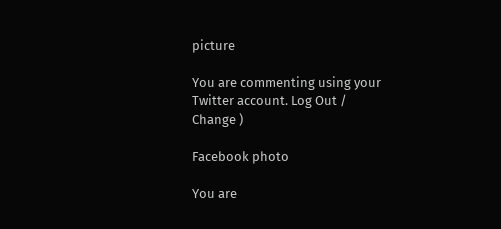picture

You are commenting using your Twitter account. Log Out /  Change )

Facebook photo

You are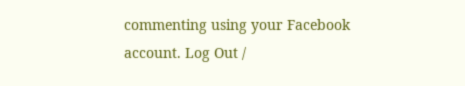commenting using your Facebook account. Log Out /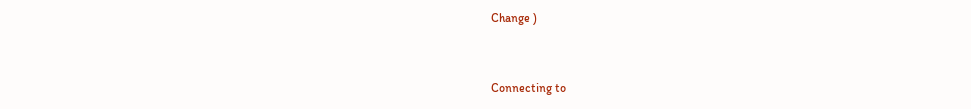Change )


Connecting to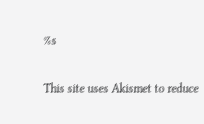%s

This site uses Akismet to reduce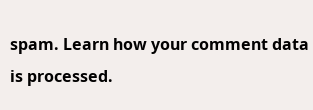spam. Learn how your comment data is processed.